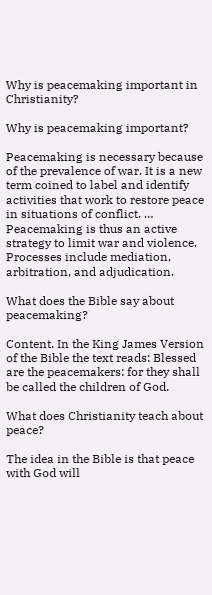Why is peacemaking important in Christianity?

Why is peacemaking important?

Peacemaking is necessary because of the prevalence of war. It is a new term coined to label and identify activities that work to restore peace in situations of conflict. … Peacemaking is thus an active strategy to limit war and violence. Processes include mediation, arbitration, and adjudication.

What does the Bible say about peacemaking?

Content. In the King James Version of the Bible the text reads: Blessed are the peacemakers: for they shall be called the children of God.

What does Christianity teach about peace?

The idea in the Bible is that peace with God will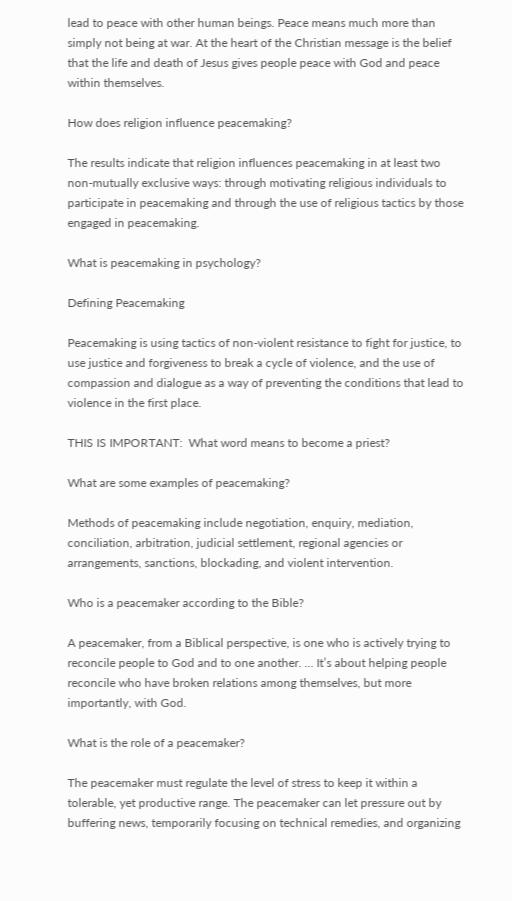lead to peace with other human beings. Peace means much more than simply not being at war. At the heart of the Christian message is the belief that the life and death of Jesus gives people peace with God and peace within themselves.

How does religion influence peacemaking?

The results indicate that religion influences peacemaking in at least two non-mutually exclusive ways: through motivating religious individuals to participate in peacemaking and through the use of religious tactics by those engaged in peacemaking.

What is peacemaking in psychology?

Defining Peacemaking

Peacemaking is using tactics of non-violent resistance to fight for justice, to use justice and forgiveness to break a cycle of violence, and the use of compassion and dialogue as a way of preventing the conditions that lead to violence in the first place.

THIS IS IMPORTANT:  What word means to become a priest?

What are some examples of peacemaking?

Methods of peacemaking include negotiation, enquiry, mediation, conciliation, arbitration, judicial settlement, regional agencies or arrangements, sanctions, blockading, and violent intervention.

Who is a peacemaker according to the Bible?

A peacemaker, from a Biblical perspective, is one who is actively trying to reconcile people to God and to one another. … It’s about helping people reconcile who have broken relations among themselves, but more importantly, with God.

What is the role of a peacemaker?

The peacemaker must regulate the level of stress to keep it within a tolerable, yet productive range. The peacemaker can let pressure out by buffering news, temporarily focusing on technical remedies, and organizing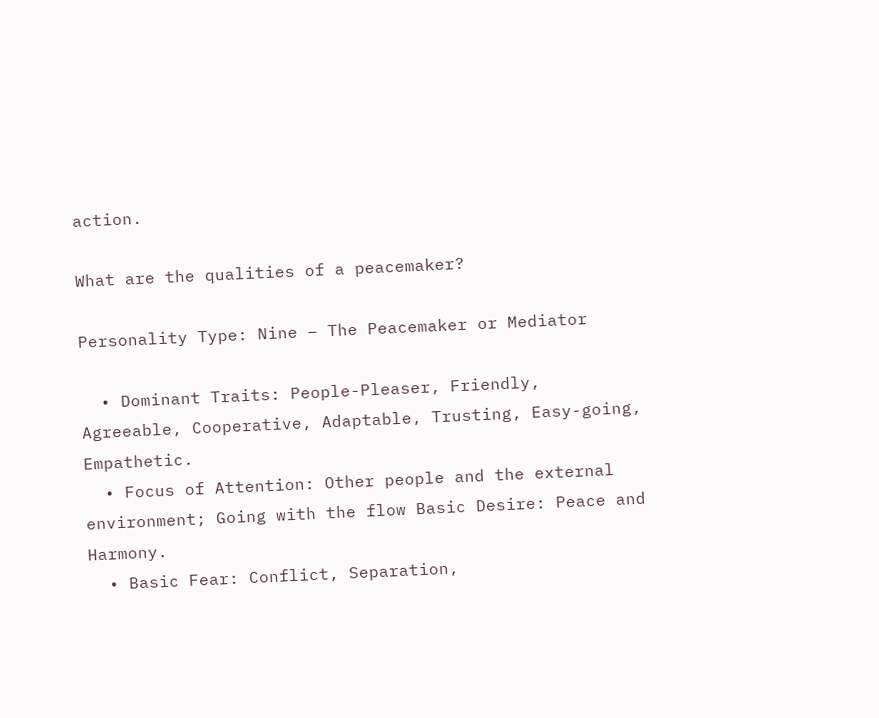action.

What are the qualities of a peacemaker?

Personality Type: Nine – The Peacemaker or Mediator

  • Dominant Traits: People-Pleaser, Friendly, Agreeable, Cooperative, Adaptable, Trusting, Easy-going, Empathetic.
  • Focus of Attention: Other people and the external environment; Going with the flow Basic Desire: Peace and Harmony.
  • Basic Fear: Conflict, Separation,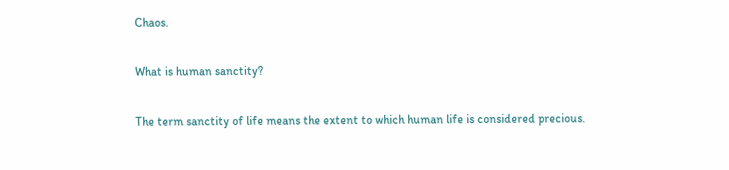Chaos.

What is human sanctity?

The term sanctity of life means the extent to which human life is considered precious.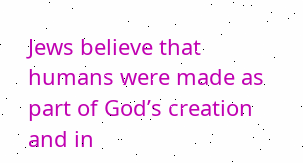Jews believe that humans were made as part of God’s creation and in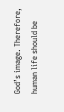God’s image. Therefore, human life should be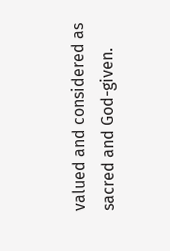valued and considered as sacred and God-given.